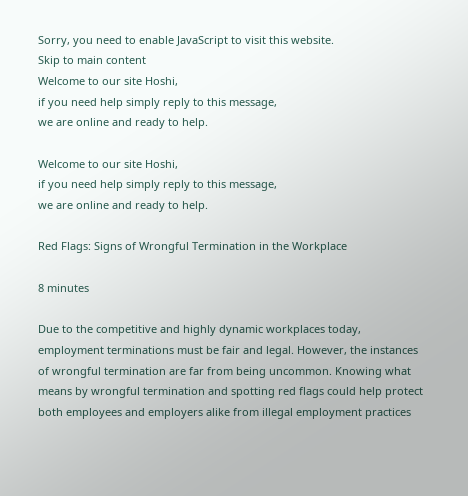Sorry, you need to enable JavaScript to visit this website.
Skip to main content
Welcome to our site Hoshi,
if you need help simply reply to this message,
we are online and ready to help.

Welcome to our site Hoshi,
if you need help simply reply to this message,
we are online and ready to help.

Red Flags: Signs of Wrongful Termination in the Workplace

8 minutes

Due to the competitive and highly dynamic workplaces today, employment terminations must be fair and legal. However, the instances of wrongful termination are far from being uncommon. Knowing what means by wrongful termination and spotting red flags could help protect both employees and employers alike from illegal employment practices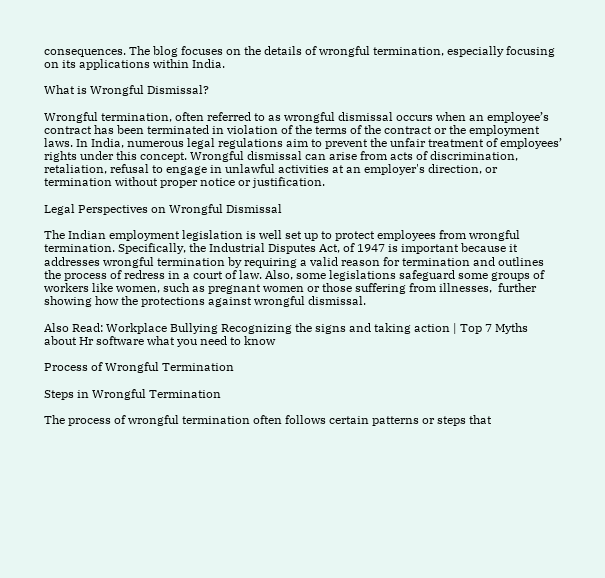consequences. The blog focuses on the details of wrongful termination, especially focusing on its applications within India.

What is Wrongful Dismissal?

Wrongful termination, often referred to as wrongful dismissal occurs when an employee’s contract has been terminated in violation of the terms of the contract or the employment laws. In India, numerous legal regulations aim to prevent the unfair treatment of employees’ rights under this concept. Wrongful dismissal can arise from acts of discrimination, retaliation, refusal to engage in unlawful activities at an employer's direction, or termination without proper notice or justification.

Legal Perspectives on Wrongful Dismissal

The Indian employment legislation is well set up to protect employees from wrongful termination. Specifically, the Industrial Disputes Act, of 1947 is important because it addresses wrongful termination by requiring a valid reason for termination and outlines the process of redress in a court of law. Also, some legislations safeguard some groups of workers like women, such as pregnant women or those suffering from illnesses,  further showing how the protections against wrongful dismissal.

Also Read: Workplace Bullying Recognizing the signs and taking action | Top 7 Myths about Hr software what you need to know

Process of Wrongful Termination

Steps in Wrongful Termination

The process of wrongful termination often follows certain patterns or steps that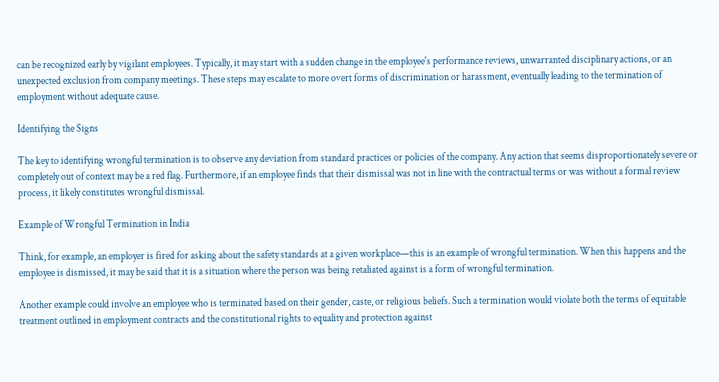can be recognized early by vigilant employees. Typically, it may start with a sudden change in the employee's performance reviews, unwarranted disciplinary actions, or an unexpected exclusion from company meetings. These steps may escalate to more overt forms of discrimination or harassment, eventually leading to the termination of employment without adequate cause.

Identifying the Signs

The key to identifying wrongful termination is to observe any deviation from standard practices or policies of the company. Any action that seems disproportionately severe or completely out of context may be a red flag. Furthermore, if an employee finds that their dismissal was not in line with the contractual terms or was without a formal review process, it likely constitutes wrongful dismissal.

Example of Wrongful Termination in India

Think, for example, an employer is fired for asking about the safety standards at a given workplace—this is an example of wrongful termination. When this happens and the employee is dismissed, it may be said that it is a situation where the person was being retaliated against is a form of wrongful termination.

Another example could involve an employee who is terminated based on their gender, caste, or religious beliefs. Such a termination would violate both the terms of equitable treatment outlined in employment contracts and the constitutional rights to equality and protection against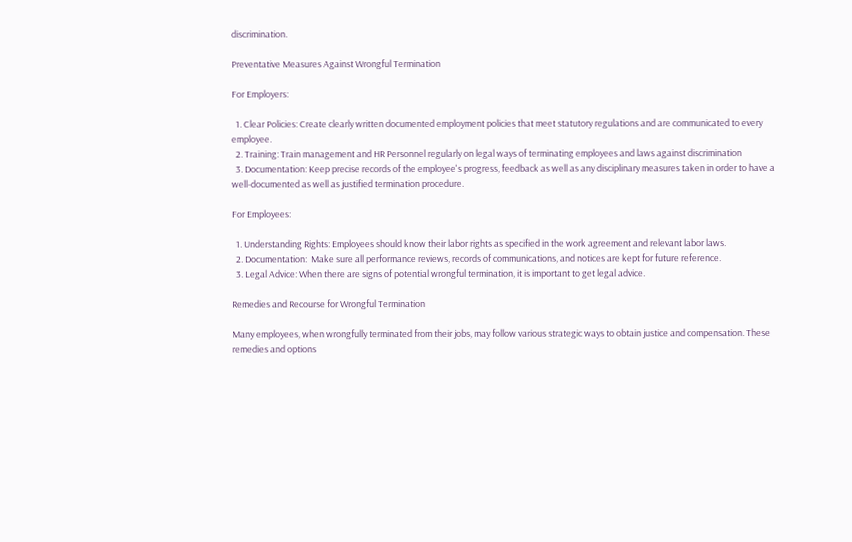discrimination.

Preventative Measures Against Wrongful Termination

For Employers:

  1. Clear Policies: Create clearly written documented employment policies that meet statutory regulations and are communicated to every employee.
  2. Training: Train management and HR Personnel regularly on legal ways of terminating employees and laws against discrimination
  3. Documentation: Keep precise records of the employee's progress, feedback as well as any disciplinary measures taken in order to have a well-documented as well as justified termination procedure.

For Employees:

  1. Understanding Rights: Employees should know their labor rights as specified in the work agreement and relevant labor laws.
  2. Documentation:  Make sure all performance reviews, records of communications, and notices are kept for future reference.
  3. Legal Advice: When there are signs of potential wrongful termination, it is important to get legal advice.

Remedies and Recourse for Wrongful Termination

Many employees, when wrongfully terminated from their jobs, may follow various strategic ways to obtain justice and compensation. These remedies and options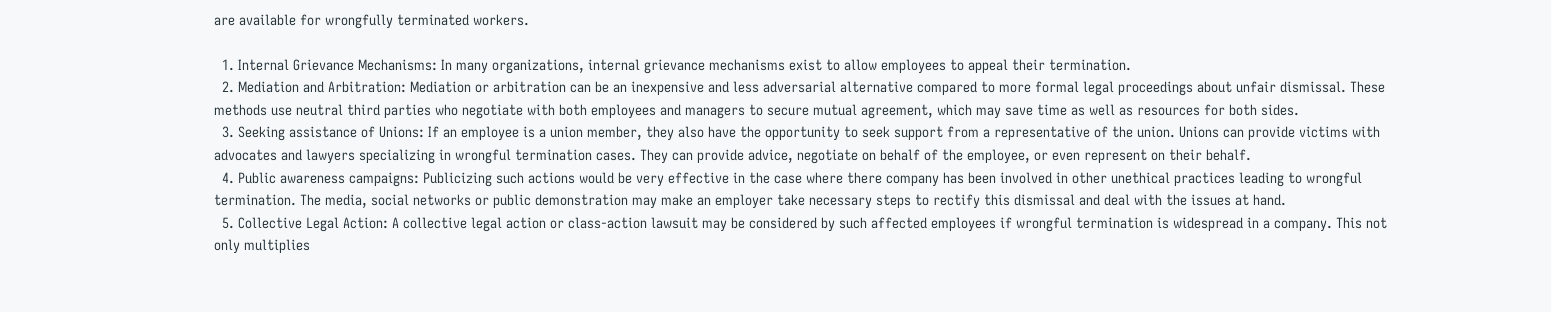are available for wrongfully terminated workers.

  1. Internal Grievance Mechanisms: In many organizations, internal grievance mechanisms exist to allow employees to appeal their termination.
  2. Mediation and Arbitration: Mediation or arbitration can be an inexpensive and less adversarial alternative compared to more formal legal proceedings about unfair dismissal. These methods use neutral third parties who negotiate with both employees and managers to secure mutual agreement, which may save time as well as resources for both sides.
  3. Seeking assistance of Unions: If an employee is a union member, they also have the opportunity to seek support from a representative of the union. Unions can provide victims with advocates and lawyers specializing in wrongful termination cases. They can provide advice, negotiate on behalf of the employee, or even represent on their behalf.
  4. Public awareness campaigns: Publicizing such actions would be very effective in the case where there company has been involved in other unethical practices leading to wrongful termination. The media, social networks or public demonstration may make an employer take necessary steps to rectify this dismissal and deal with the issues at hand.
  5. Collective Legal Action: A collective legal action or class-action lawsuit may be considered by such affected employees if wrongful termination is widespread in a company. This not only multiplies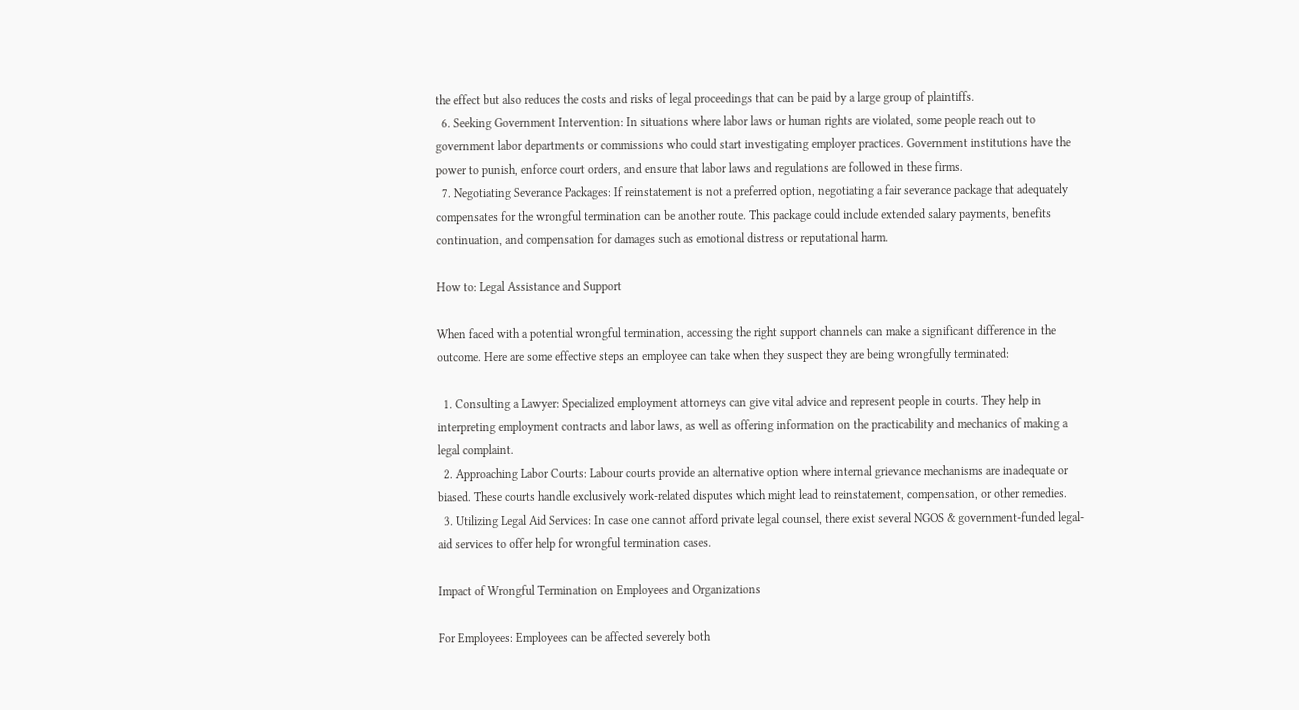the effect but also reduces the costs and risks of legal proceedings that can be paid by a large group of plaintiffs.
  6. Seeking Government Intervention: In situations where labor laws or human rights are violated, some people reach out to government labor departments or commissions who could start investigating employer practices. Government institutions have the power to punish, enforce court orders, and ensure that labor laws and regulations are followed in these firms.
  7. Negotiating Severance Packages: If reinstatement is not a preferred option, negotiating a fair severance package that adequately compensates for the wrongful termination can be another route. This package could include extended salary payments, benefits continuation, and compensation for damages such as emotional distress or reputational harm.

How to: Legal Assistance and Support

When faced with a potential wrongful termination, accessing the right support channels can make a significant difference in the outcome. Here are some effective steps an employee can take when they suspect they are being wrongfully terminated:

  1. Consulting a Lawyer: Specialized employment attorneys can give vital advice and represent people in courts. They help in interpreting employment contracts and labor laws, as well as offering information on the practicability and mechanics of making a legal complaint.
  2. Approaching Labor Courts: Labour courts provide an alternative option where internal grievance mechanisms are inadequate or biased. These courts handle exclusively work-related disputes which might lead to reinstatement, compensation, or other remedies.
  3. Utilizing Legal Aid Services: In case one cannot afford private legal counsel, there exist several NGOS & government-funded legal-aid services to offer help for wrongful termination cases.

Impact of Wrongful Termination on Employees and Organizations

For Employees: Employees can be affected severely both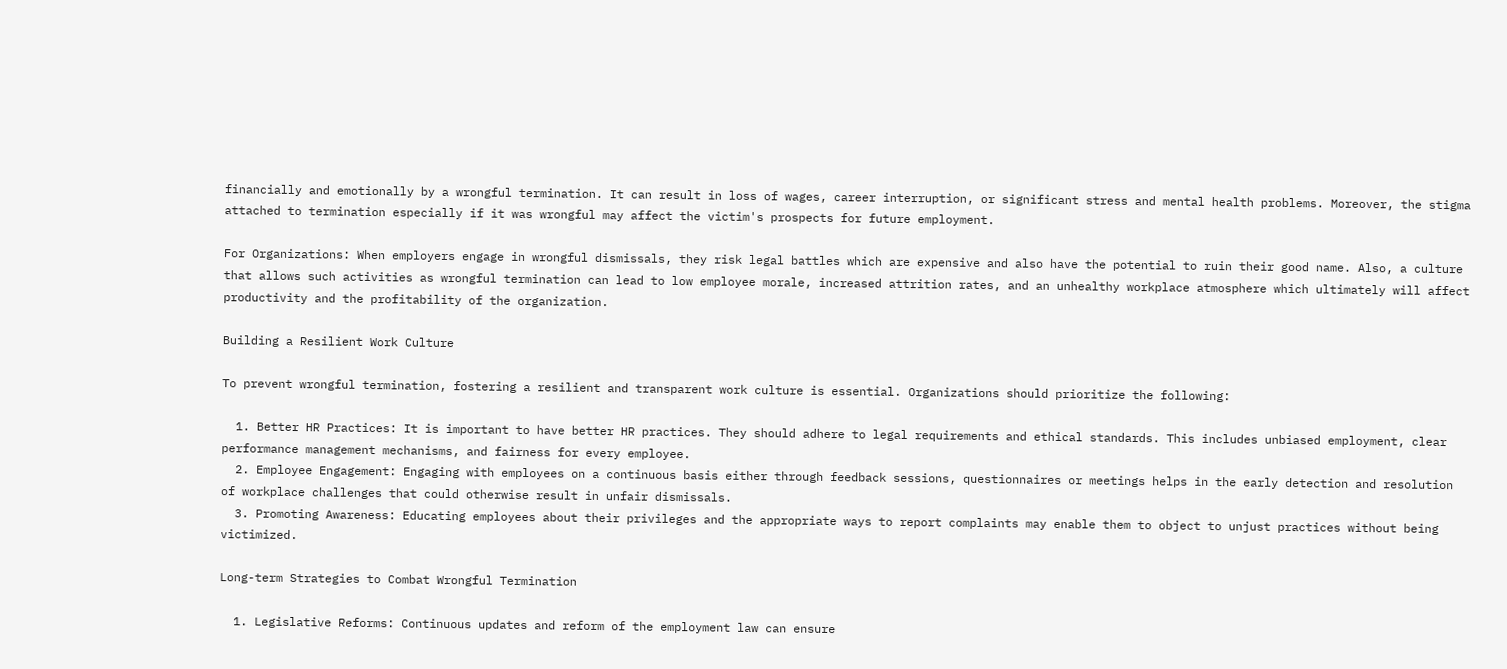financially and emotionally by a wrongful termination. It can result in loss of wages, career interruption, or significant stress and mental health problems. Moreover, the stigma attached to termination especially if it was wrongful may affect the victim's prospects for future employment.

For Organizations: When employers engage in wrongful dismissals, they risk legal battles which are expensive and also have the potential to ruin their good name. Also, a culture that allows such activities as wrongful termination can lead to low employee morale, increased attrition rates, and an unhealthy workplace atmosphere which ultimately will affect productivity and the profitability of the organization.

Building a Resilient Work Culture

To prevent wrongful termination, fostering a resilient and transparent work culture is essential. Organizations should prioritize the following:

  1. Better HR Practices: It is important to have better HR practices. They should adhere to legal requirements and ethical standards. This includes unbiased employment, clear performance management mechanisms, and fairness for every employee.
  2. Employee Engagement: Engaging with employees on a continuous basis either through feedback sessions, questionnaires or meetings helps in the early detection and resolution of workplace challenges that could otherwise result in unfair dismissals.
  3. Promoting Awareness: Educating employees about their privileges and the appropriate ways to report complaints may enable them to object to unjust practices without being victimized.

Long-term Strategies to Combat Wrongful Termination

  1. Legislative Reforms: Continuous updates and reform of the employment law can ensure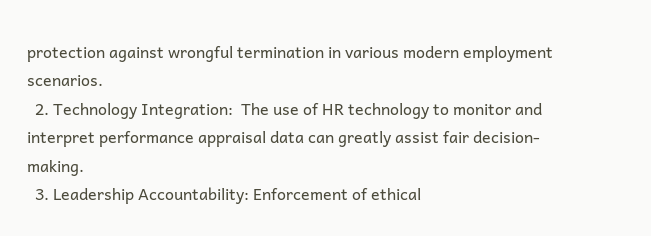protection against wrongful termination in various modern employment scenarios.
  2. Technology Integration:  The use of HR technology to monitor and interpret performance appraisal data can greatly assist fair decision-making.
  3. Leadership Accountability: Enforcement of ethical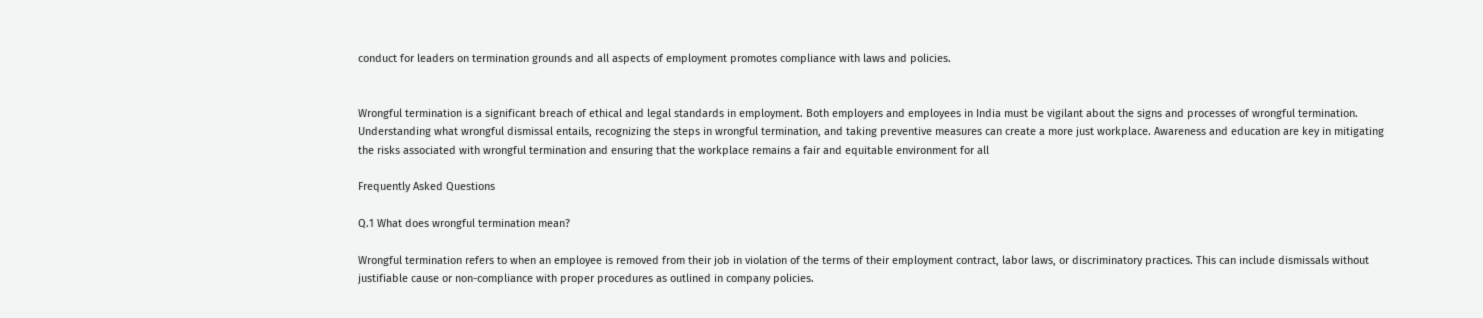conduct for leaders on termination grounds and all aspects of employment promotes compliance with laws and policies.


Wrongful termination is a significant breach of ethical and legal standards in employment. Both employers and employees in India must be vigilant about the signs and processes of wrongful termination. Understanding what wrongful dismissal entails, recognizing the steps in wrongful termination, and taking preventive measures can create a more just workplace. Awareness and education are key in mitigating the risks associated with wrongful termination and ensuring that the workplace remains a fair and equitable environment for all

Frequently Asked Questions

Q.1 What does wrongful termination mean?

Wrongful termination refers to when an employee is removed from their job in violation of the terms of their employment contract, labor laws, or discriminatory practices. This can include dismissals without justifiable cause or non-compliance with proper procedures as outlined in company policies.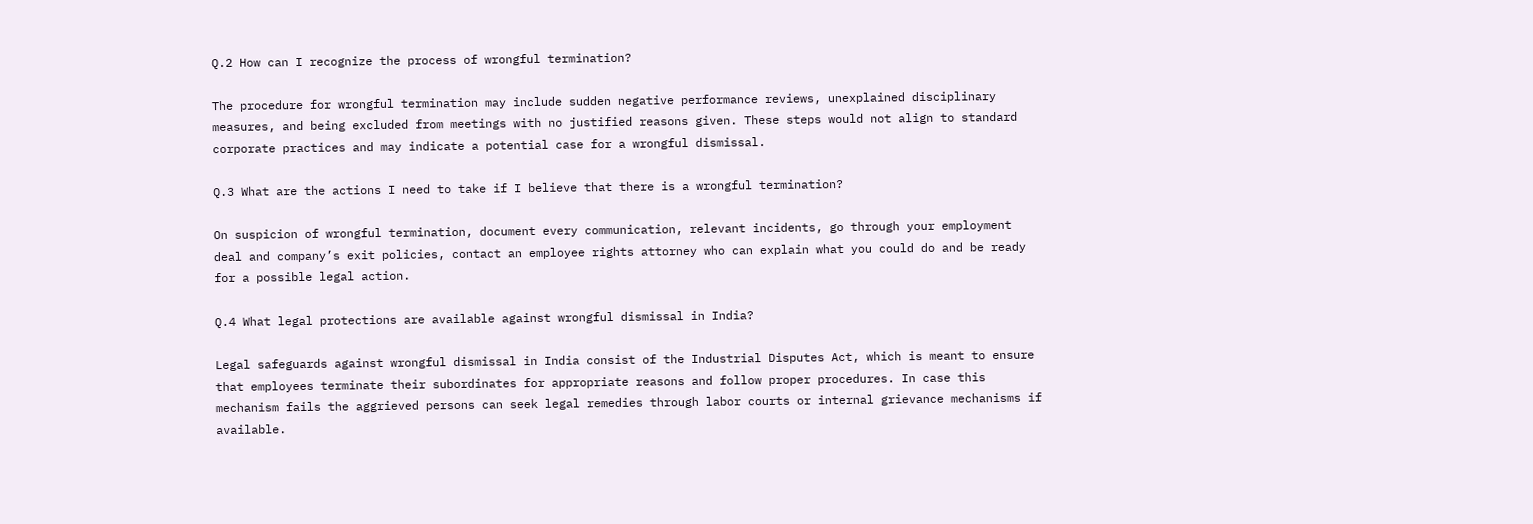Q.2 How can I recognize the process of wrongful termination?

The procedure for wrongful termination may include sudden negative performance reviews, unexplained disciplinary measures, and being excluded from meetings with no justified reasons given. These steps would not align to standard corporate practices and may indicate a potential case for a wrongful dismissal.

Q.3 What are the actions I need to take if I believe that there is a wrongful termination?

On suspicion of wrongful termination, document every communication, relevant incidents, go through your employment deal and company’s exit policies, contact an employee rights attorney who can explain what you could do and be ready for a possible legal action.

Q.4 What legal protections are available against wrongful dismissal in India?

Legal safeguards against wrongful dismissal in India consist of the Industrial Disputes Act, which is meant to ensure that employees terminate their subordinates for appropriate reasons and follow proper procedures. In case this mechanism fails the aggrieved persons can seek legal remedies through labor courts or internal grievance mechanisms if available.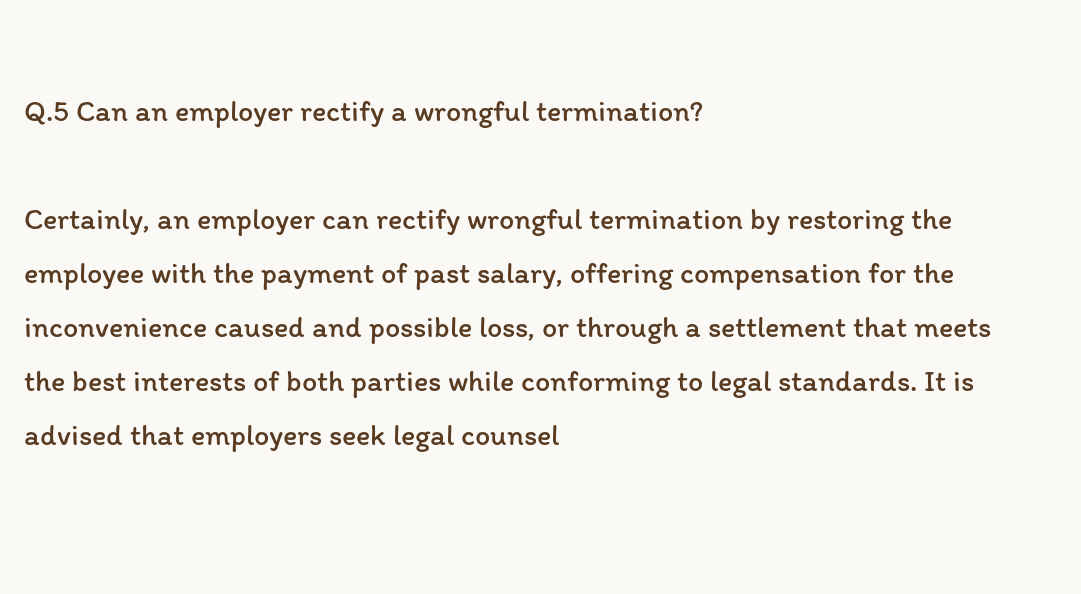Q.5 Can an employer rectify a wrongful termination?

Certainly, an employer can rectify wrongful termination by restoring the employee with the payment of past salary, offering compensation for the inconvenience caused and possible loss, or through a settlement that meets the best interests of both parties while conforming to legal standards. It is advised that employers seek legal counsel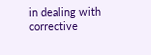in dealing with corrective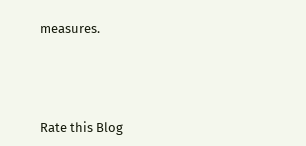measures.




Rate this Blog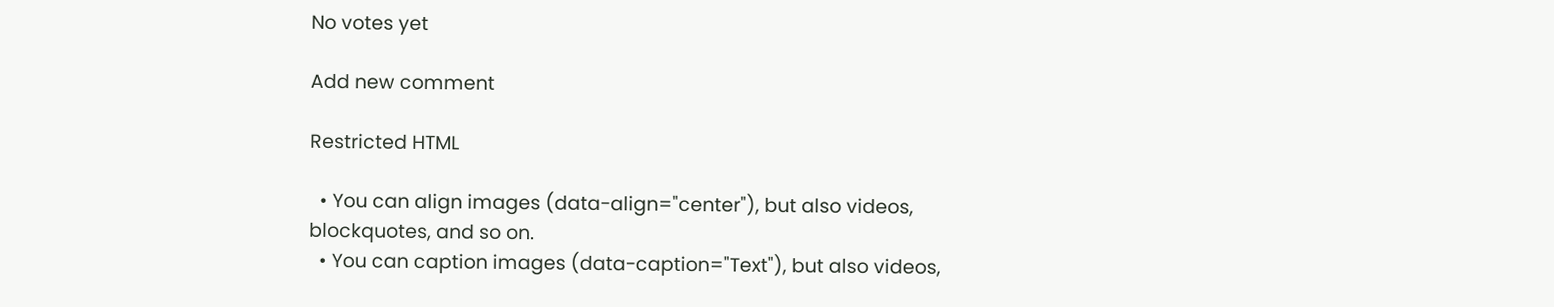No votes yet

Add new comment

Restricted HTML

  • You can align images (data-align="center"), but also videos, blockquotes, and so on.
  • You can caption images (data-caption="Text"), but also videos,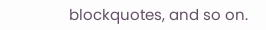blockquotes, and so on.